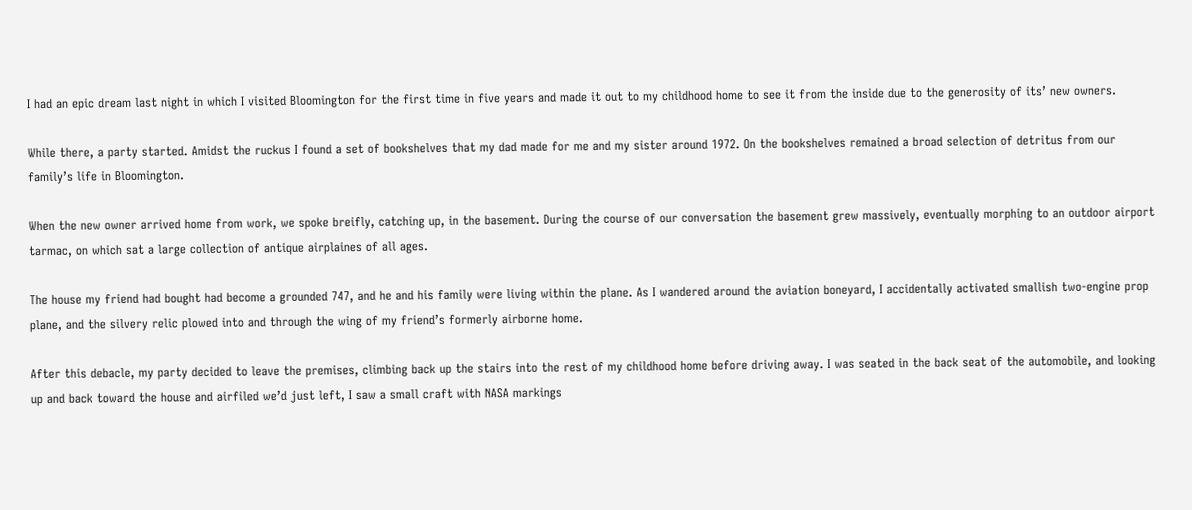I had an epic dream last night in which I visited Bloomington for the first time in five years and made it out to my childhood home to see it from the inside due to the generosity of its’ new owners.

While there, a party started. Amidst the ruckus I found a set of bookshelves that my dad made for me and my sister around 1972. On the bookshelves remained a broad selection of detritus from our family’s life in Bloomington.

When the new owner arrived home from work, we spoke breifly, catching up, in the basement. During the course of our conversation the basement grew massively, eventually morphing to an outdoor airport tarmac, on which sat a large collection of antique airplaines of all ages.

The house my friend had bought had become a grounded 747, and he and his family were living within the plane. As I wandered around the aviation boneyard, I accidentally activated smallish two-engine prop plane, and the silvery relic plowed into and through the wing of my friend’s formerly airborne home.

After this debacle, my party decided to leave the premises, climbing back up the stairs into the rest of my childhood home before driving away. I was seated in the back seat of the automobile, and looking up and back toward the house and airfiled we’d just left, I saw a small craft with NASA markings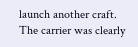launch another craft. The carrier was clearly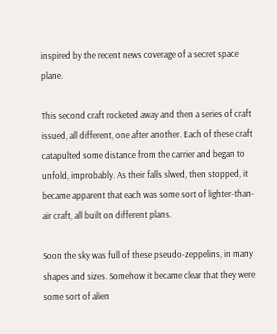inspired by the recent news coverage of a secret space plane.

This second craft rocketed away and then a series of craft issued, all different, one after another. Each of these craft catapulted some distance from the carrier and began to unfold, improbably. As their falls slwed, then stopped, it became apparent that each was some sort of lighter-than-air craft, all built on different plans.

Soon the sky was full of these pseudo-zeppelins, in many shapes and sizes. Somehow it became clear that they were some sort of alien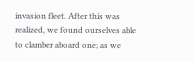invasion fleet. After this was realized, we found ourselves able to clamber aboard one; as we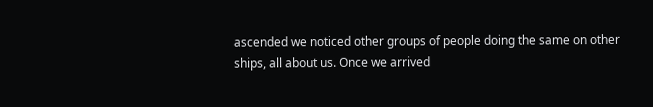ascended we noticed other groups of people doing the same on other ships, all about us. Once we arrived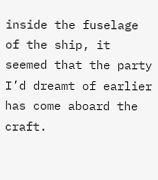inside the fuselage of the ship, it seemed that the party I’d dreamt of earlier has come aboard the craft.